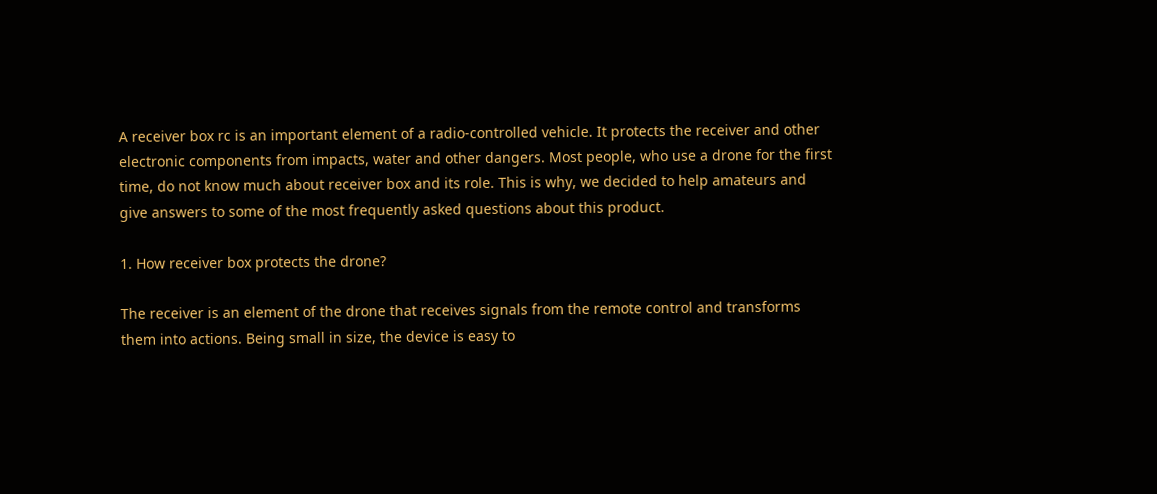A receiver box rc is an important element of a radio-controlled vehicle. It protects the receiver and other electronic components from impacts, water and other dangers. Most people, who use a drone for the first time, do not know much about receiver box and its role. This is why, we decided to help amateurs and give answers to some of the most frequently asked questions about this product.

1. How receiver box protects the drone?

The receiver is an element of the drone that receives signals from the remote control and transforms them into actions. Being small in size, the device is easy to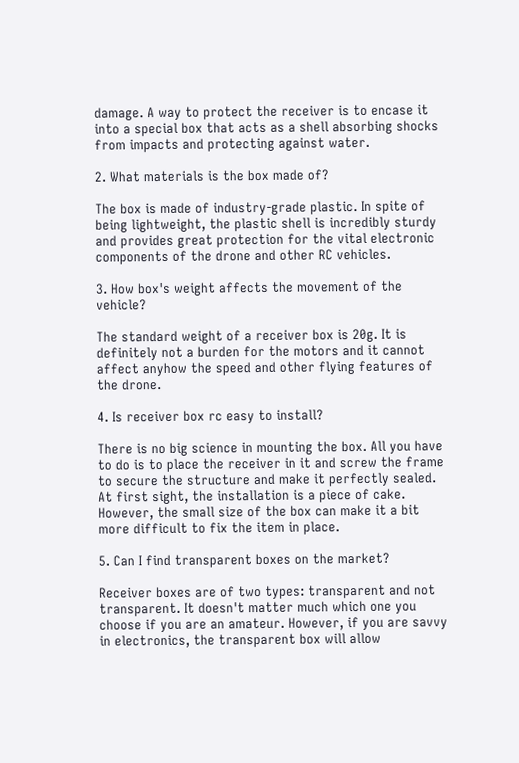damage. A way to protect the receiver is to encase it into a special box that acts as a shell absorbing shocks from impacts and protecting against water.

2. What materials is the box made of?

The box is made of industry-grade plastic. In spite of being lightweight, the plastic shell is incredibly sturdy and provides great protection for the vital electronic components of the drone and other RC vehicles.

3. How box's weight affects the movement of the vehicle?

The standard weight of a receiver box is 20g. It is definitely not a burden for the motors and it cannot affect anyhow the speed and other flying features of the drone.

4. Is receiver box rc easy to install?

There is no big science in mounting the box. All you have to do is to place the receiver in it and screw the frame to secure the structure and make it perfectly sealed. At first sight, the installation is a piece of cake. However, the small size of the box can make it a bit more difficult to fix the item in place.

5. Can I find transparent boxes on the market?

Receiver boxes are of two types: transparent and not transparent. It doesn't matter much which one you choose if you are an amateur. However, if you are savvy in electronics, the transparent box will allow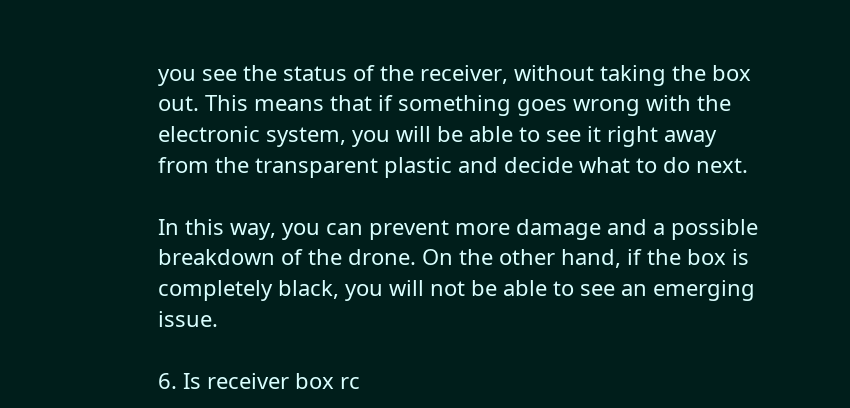you see the status of the receiver, without taking the box out. This means that if something goes wrong with the electronic system, you will be able to see it right away from the transparent plastic and decide what to do next.

In this way, you can prevent more damage and a possible breakdown of the drone. On the other hand, if the box is completely black, you will not be able to see an emerging issue.

6. Is receiver box rc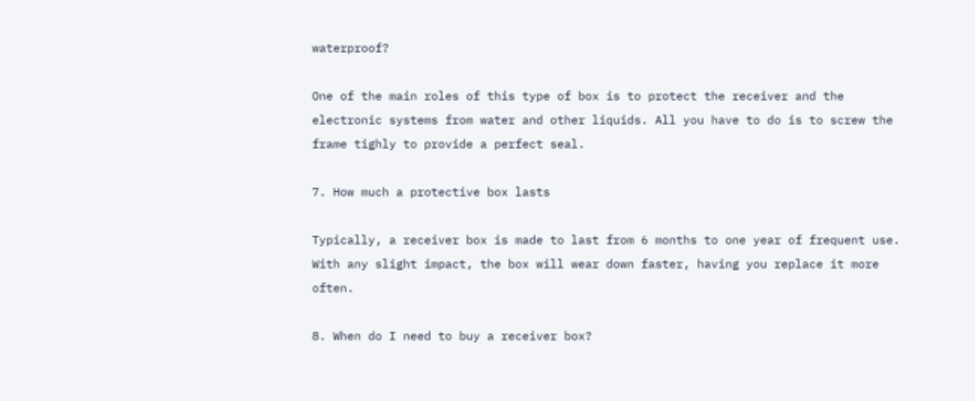waterproof?

One of the main roles of this type of box is to protect the receiver and the electronic systems from water and other liquids. All you have to do is to screw the frame tighly to provide a perfect seal.

7. How much a protective box lasts

Typically, a receiver box is made to last from 6 months to one year of frequent use. With any slight impact, the box will wear down faster, having you replace it more often.

8. When do I need to buy a receiver box?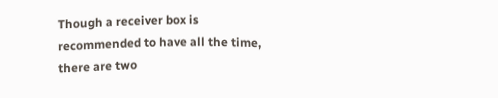Though a receiver box is recommended to have all the time, there are two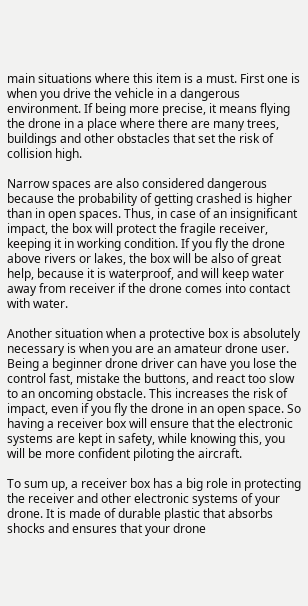main situations where this item is a must. First one is when you drive the vehicle in a dangerous environment. If being more precise, it means flying the drone in a place where there are many trees, buildings and other obstacles that set the risk of collision high.

Narrow spaces are also considered dangerous because the probability of getting crashed is higher than in open spaces. Thus, in case of an insignificant impact, the box will protect the fragile receiver, keeping it in working condition. If you fly the drone above rivers or lakes, the box will be also of great help, because it is waterproof, and will keep water away from receiver if the drone comes into contact with water.

Another situation when a protective box is absolutely necessary is when you are an amateur drone user. Being a beginner drone driver can have you lose the control fast, mistake the buttons, and react too slow to an oncoming obstacle. This increases the risk of impact, even if you fly the drone in an open space. So having a receiver box will ensure that the electronic systems are kept in safety, while knowing this, you will be more confident piloting the aircraft.

To sum up, a receiver box has a big role in protecting the receiver and other electronic systems of your drone. It is made of durable plastic that absorbs shocks and ensures that your drone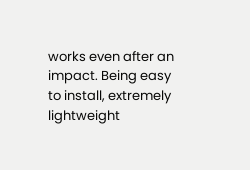works even after an impact. Being easy to install, extremely lightweight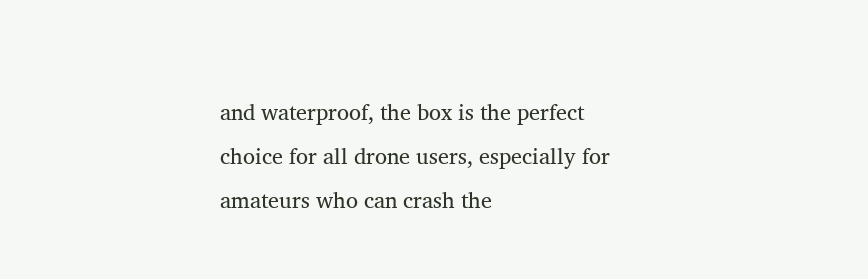and waterproof, the box is the perfect choice for all drone users, especially for amateurs who can crash the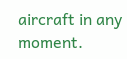aircraft in any moment.